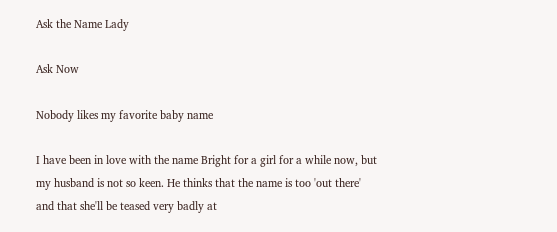Ask the Name Lady

Ask Now

Nobody likes my favorite baby name

I have been in love with the name Bright for a girl for a while now, but my husband is not so keen. He thinks that the name is too 'out there' and that she'll be teased very badly at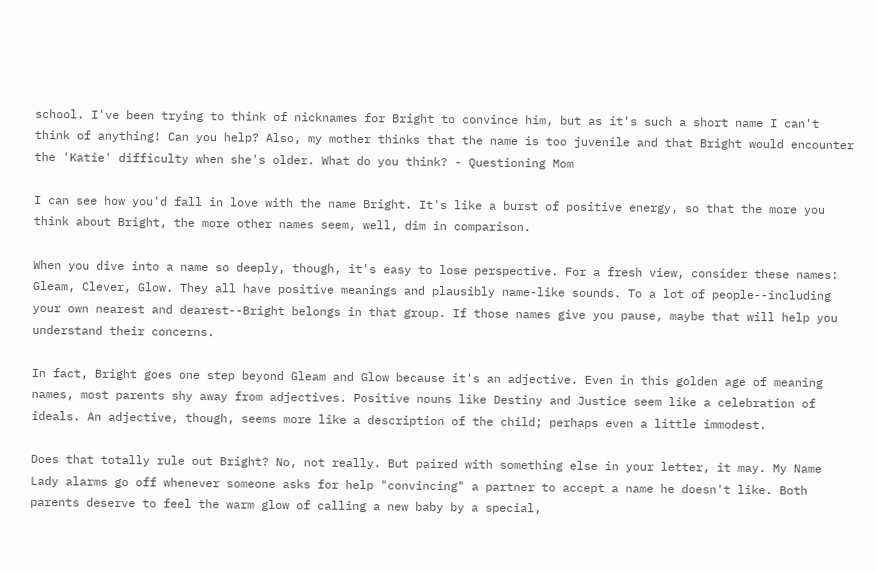school. I've been trying to think of nicknames for Bright to convince him, but as it's such a short name I can't think of anything! Can you help? Also, my mother thinks that the name is too juvenile and that Bright would encounter the 'Katie' difficulty when she's older. What do you think? - Questioning Mom

I can see how you'd fall in love with the name Bright. It's like a burst of positive energy, so that the more you think about Bright, the more other names seem, well, dim in comparison.

When you dive into a name so deeply, though, it's easy to lose perspective. For a fresh view, consider these names: Gleam, Clever, Glow. They all have positive meanings and plausibly name-like sounds. To a lot of people--including your own nearest and dearest--Bright belongs in that group. If those names give you pause, maybe that will help you understand their concerns.

In fact, Bright goes one step beyond Gleam and Glow because it's an adjective. Even in this golden age of meaning names, most parents shy away from adjectives. Positive nouns like Destiny and Justice seem like a celebration of ideals. An adjective, though, seems more like a description of the child; perhaps even a little immodest.

Does that totally rule out Bright? No, not really. But paired with something else in your letter, it may. My Name Lady alarms go off whenever someone asks for help "convincing" a partner to accept a name he doesn't like. Both parents deserve to feel the warm glow of calling a new baby by a special,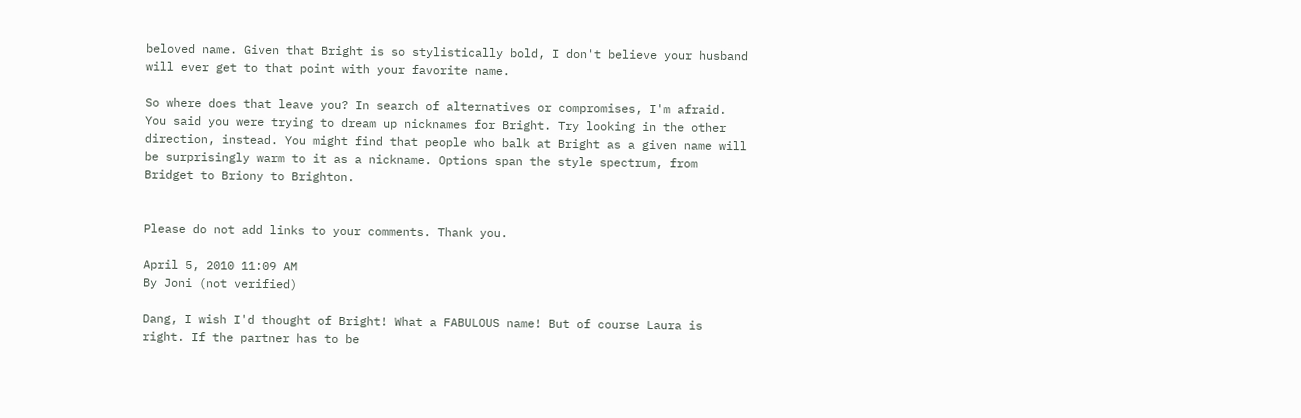beloved name. Given that Bright is so stylistically bold, I don't believe your husband will ever get to that point with your favorite name.

So where does that leave you? In search of alternatives or compromises, I'm afraid. You said you were trying to dream up nicknames for Bright. Try looking in the other direction, instead. You might find that people who balk at Bright as a given name will be surprisingly warm to it as a nickname. Options span the style spectrum, from Bridget to Briony to Brighton.


Please do not add links to your comments. Thank you.

April 5, 2010 11:09 AM
By Joni (not verified)

Dang, I wish I'd thought of Bright! What a FABULOUS name! But of course Laura is right. If the partner has to be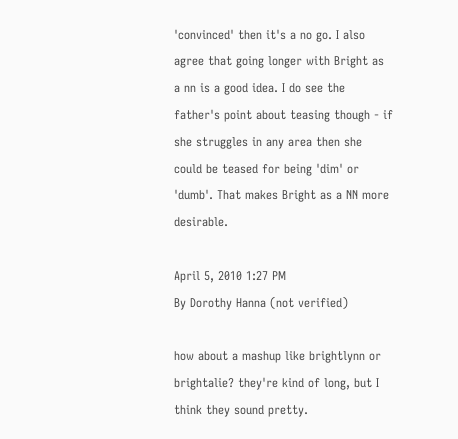'convinced' then it's a no go. I also agree that going longer with Bright as a nn is a good idea. I do see the father's point about teasing though - if she struggles in any area then she could be teased for being 'dim' or 'dumb'. That makes Bright as a NN more desirable.

April 5, 2010 1:27 PM
By Dorothy Hanna (not verified)

how about a mashup like brightlynn or brightalie? they're kind of long, but I think they sound pretty.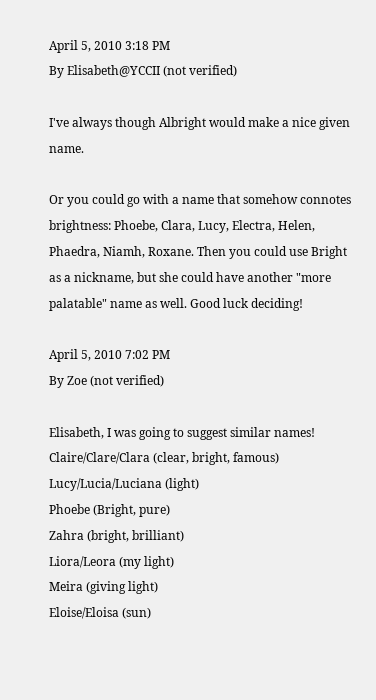April 5, 2010 3:18 PM
By Elisabeth@YCCII (not verified)

I've always though Albright would make a nice given name.

Or you could go with a name that somehow connotes brightness: Phoebe, Clara, Lucy, Electra, Helen, Phaedra, Niamh, Roxane. Then you could use Bright as a nickname, but she could have another "more palatable" name as well. Good luck deciding!

April 5, 2010 7:02 PM
By Zoe (not verified)

Elisabeth, I was going to suggest similar names!
Claire/Clare/Clara (clear, bright, famous)
Lucy/Lucia/Luciana (light)
Phoebe (Bright, pure)
Zahra (bright, brilliant)
Liora/Leora (my light)
Meira (giving light)
Eloise/Eloisa (sun)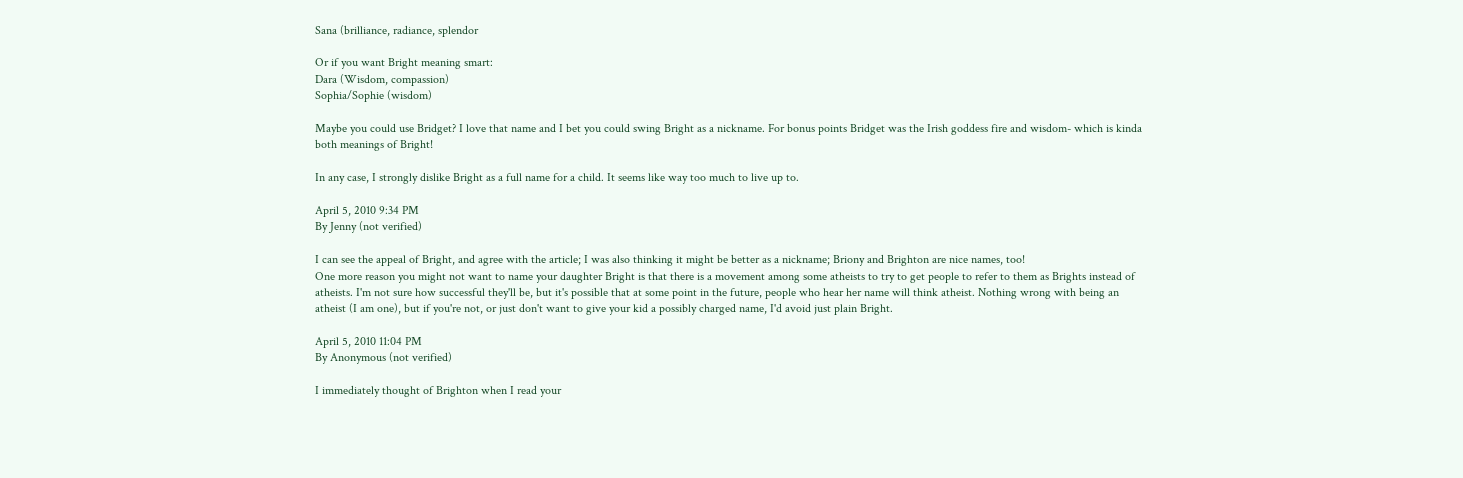Sana (brilliance, radiance, splendor

Or if you want Bright meaning smart:
Dara (Wisdom, compassion)
Sophia/Sophie (wisdom)

Maybe you could use Bridget? I love that name and I bet you could swing Bright as a nickname. For bonus points Bridget was the Irish goddess fire and wisdom- which is kinda both meanings of Bright!

In any case, I strongly dislike Bright as a full name for a child. It seems like way too much to live up to.

April 5, 2010 9:34 PM
By Jenny (not verified)

I can see the appeal of Bright, and agree with the article; I was also thinking it might be better as a nickname; Briony and Brighton are nice names, too!
One more reason you might not want to name your daughter Bright is that there is a movement among some atheists to try to get people to refer to them as Brights instead of atheists. I'm not sure how successful they'll be, but it's possible that at some point in the future, people who hear her name will think atheist. Nothing wrong with being an atheist (I am one), but if you're not, or just don't want to give your kid a possibly charged name, I'd avoid just plain Bright.

April 5, 2010 11:04 PM
By Anonymous (not verified)

I immediately thought of Brighton when I read your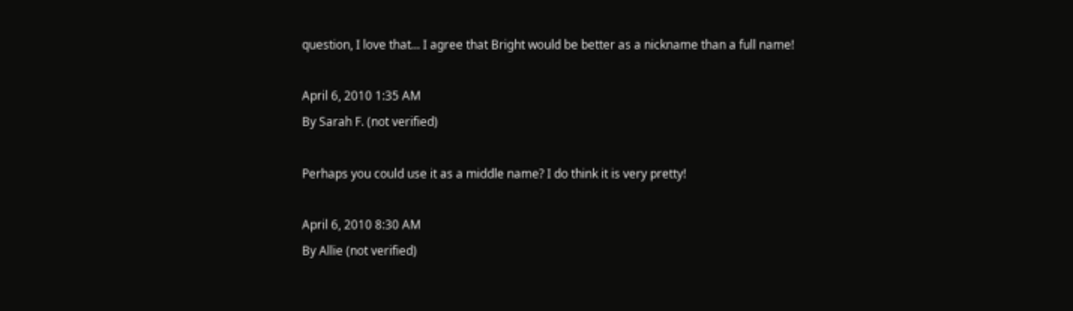question, I love that... I agree that Bright would be better as a nickname than a full name!

April 6, 2010 1:35 AM
By Sarah F. (not verified)

Perhaps you could use it as a middle name? I do think it is very pretty!

April 6, 2010 8:30 AM
By Allie (not verified)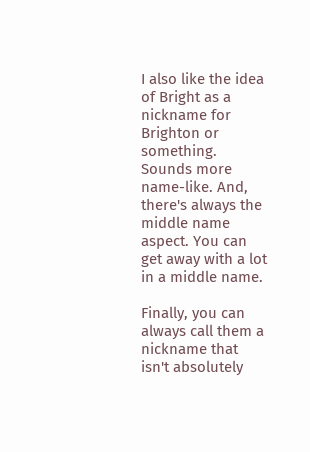I also like the idea of Bright as a nickname for Brighton or something. Sounds more name-like. And, there's always the middle name aspect. You can get away with a lot in a middle name.

Finally, you can always call them a nickname that isn't absolutely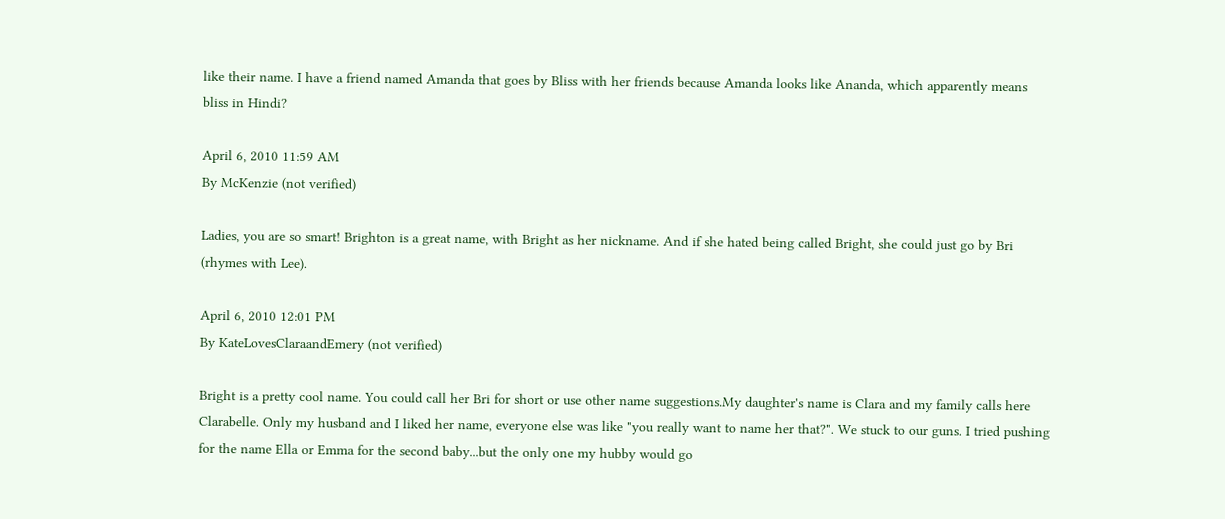like their name. I have a friend named Amanda that goes by Bliss with her friends because Amanda looks like Ananda, which apparently means bliss in Hindi?

April 6, 2010 11:59 AM
By McKenzie (not verified)

Ladies, you are so smart! Brighton is a great name, with Bright as her nickname. And if she hated being called Bright, she could just go by Bri (rhymes with Lee).

April 6, 2010 12:01 PM
By KateLovesClaraandEmery (not verified)

Bright is a pretty cool name. You could call her Bri for short or use other name suggestions.My daughter's name is Clara and my family calls here Clarabelle. Only my husband and I liked her name, everyone else was like "you really want to name her that?". We stuck to our guns. I tried pushing for the name Ella or Emma for the second baby...but the only one my hubby would go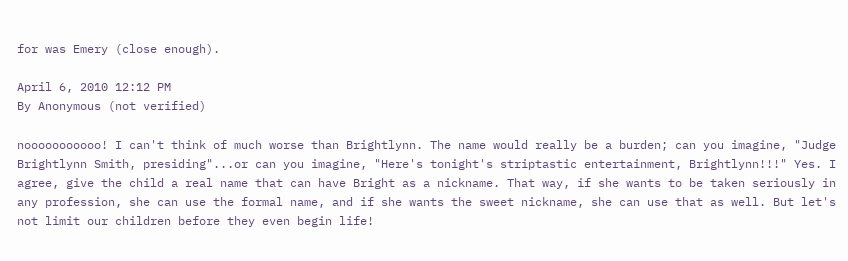for was Emery (close enough).

April 6, 2010 12:12 PM
By Anonymous (not verified)

nooooooooooo! I can't think of much worse than Brightlynn. The name would really be a burden; can you imagine, "Judge Brightlynn Smith, presiding"...or can you imagine, "Here's tonight's striptastic entertainment, Brightlynn!!!" Yes. I agree, give the child a real name that can have Bright as a nickname. That way, if she wants to be taken seriously in any profession, she can use the formal name, and if she wants the sweet nickname, she can use that as well. But let's not limit our children before they even begin life!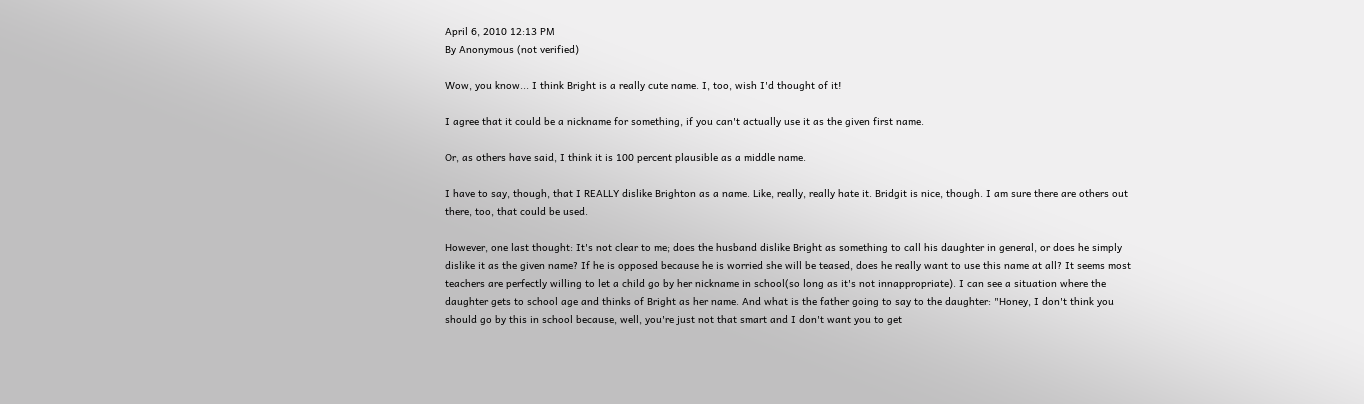April 6, 2010 12:13 PM
By Anonymous (not verified)

Wow, you know... I think Bright is a really cute name. I, too, wish I'd thought of it!

I agree that it could be a nickname for something, if you can't actually use it as the given first name.

Or, as others have said, I think it is 100 percent plausible as a middle name.

I have to say, though, that I REALLY dislike Brighton as a name. Like, really, really hate it. Bridgit is nice, though. I am sure there are others out there, too, that could be used.

However, one last thought: It's not clear to me; does the husband dislike Bright as something to call his daughter in general, or does he simply dislike it as the given name? If he is opposed because he is worried she will be teased, does he really want to use this name at all? It seems most teachers are perfectly willing to let a child go by her nickname in school(so long as it's not innappropriate). I can see a situation where the daughter gets to school age and thinks of Bright as her name. And what is the father going to say to the daughter: "Honey, I don't think you should go by this in school because, well, you're just not that smart and I don't want you to get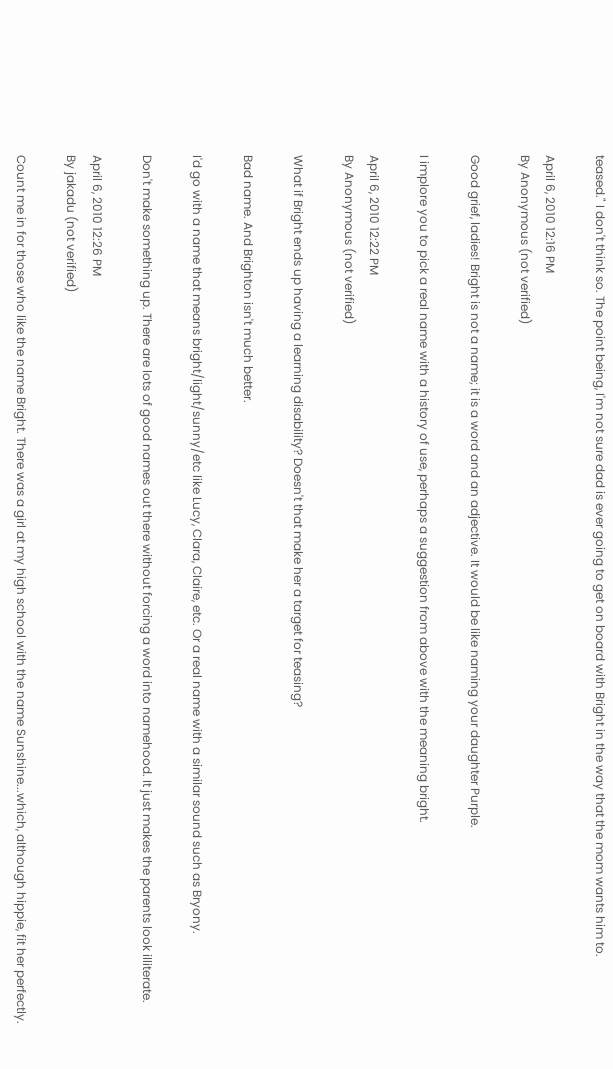teased." I don't think so. The point being, I'm not sure dad is ever going to get on board with Bright in the way that the mom wants him to.

April 6, 2010 12:16 PM
By Anonymous (not verified)

Good grief, ladies! Bright is not a name; it is a word and an adjective. It would be like naming your daughter Purple.

I implore you to pick a real name with a history of use, perhaps a suggestion from above with the meaning bright.

April 6, 2010 12:22 PM
By Anonymous (not verified)

What if Bright ends up having a learning disability? Doesn't that make her a target for teasing?

Bad name. And Brighton isn't much better.

I'd go with a name that means bright/light/sunny/etc like Lucy, Clara, Claire, etc. Or a real name with a similar sound such as Bryony.

Don't make something up. There are lots of good names out there without forcing a word into namehood. It just makes the parents look illiterate.

April 6, 2010 12:26 PM
By jakadu (not verified)

Count me in for those who like the name Bright. There was a girl at my high school with the name Sunshine...which, although hippie, fit her perfectly.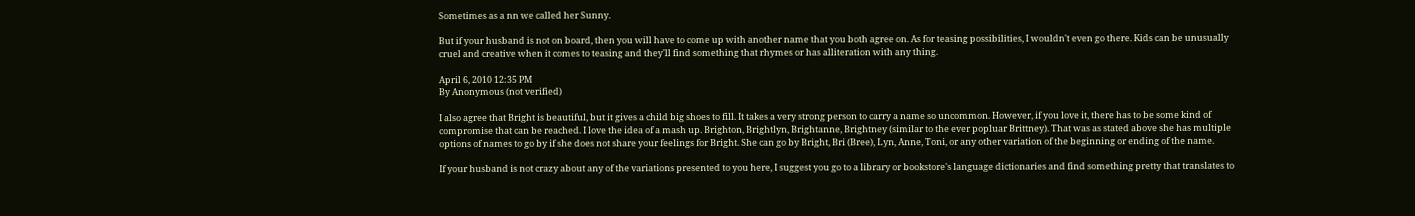Sometimes as a nn we called her Sunny.

But if your husband is not on board, then you will have to come up with another name that you both agree on. As for teasing possibilities, I wouldn't even go there. Kids can be unusually cruel and creative when it comes to teasing and they'll find something that rhymes or has alliteration with any thing.

April 6, 2010 12:35 PM
By Anonymous (not verified)

I also agree that Bright is beautiful, but it gives a child big shoes to fill. It takes a very strong person to carry a name so uncommon. However, if you love it, there has to be some kind of compromise that can be reached. I love the idea of a mash up. Brighton, Brightlyn, Brightanne, Brightney (similar to the ever popluar Brittney). That was as stated above she has multiple options of names to go by if she does not share your feelings for Bright. She can go by Bright, Bri (Bree), Lyn, Anne, Toni, or any other variation of the beginning or ending of the name.

If your husband is not crazy about any of the variations presented to you here, I suggest you go to a library or bookstore's language dictionaries and find something pretty that translates to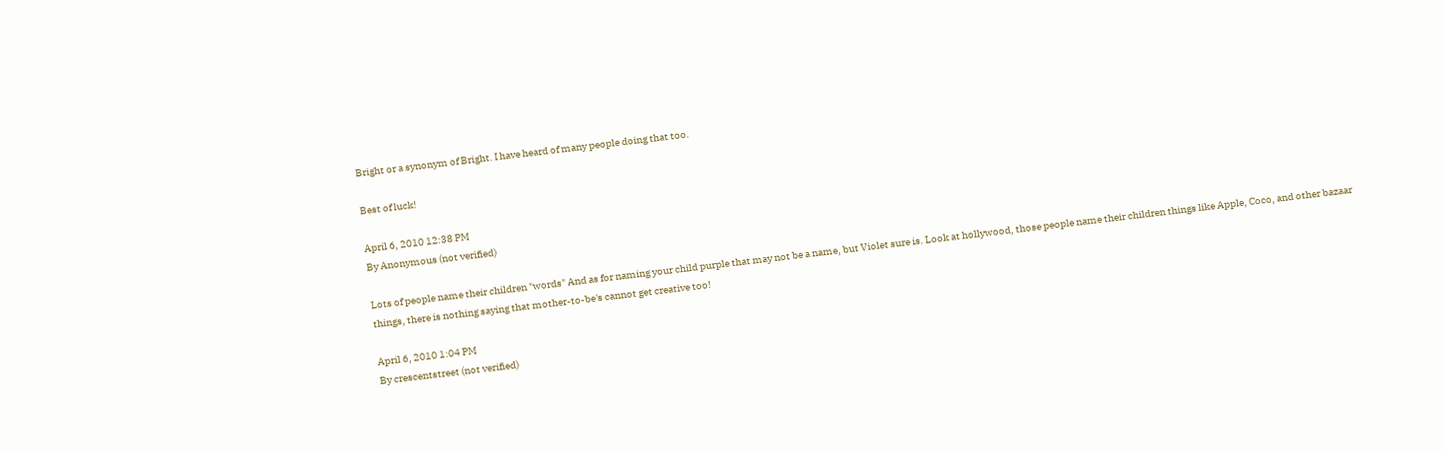Bright or a synonym of Bright. I have heard of many people doing that too.

Best of luck!

April 6, 2010 12:38 PM
By Anonymous (not verified)

Lots of people name their children "words" And as for naming your child purple that may not be a name, but Violet sure is. Look at hollywood, those people name their children things like Apple, Coco, and other bazaar things, there is nothing saying that mother-to-be's cannot get creative too!

April 6, 2010 1:04 PM
By crescentstreet (not verified)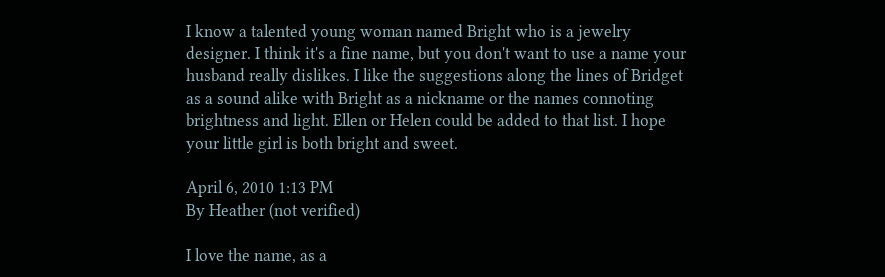I know a talented young woman named Bright who is a jewelry designer. I think it's a fine name, but you don't want to use a name your husband really dislikes. I like the suggestions along the lines of Bridget as a sound alike with Bright as a nickname or the names connoting brightness and light. Ellen or Helen could be added to that list. I hope your little girl is both bright and sweet.

April 6, 2010 1:13 PM
By Heather (not verified)

I love the name, as a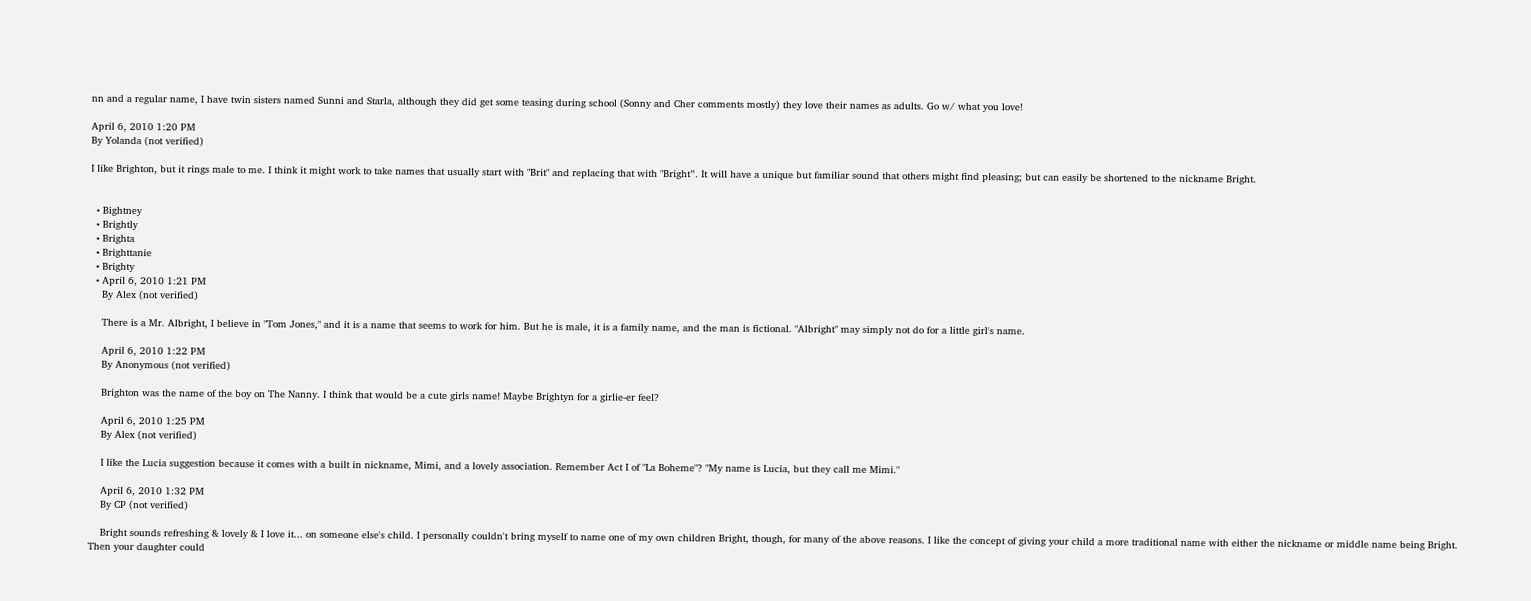nn and a regular name, I have twin sisters named Sunni and Starla, although they did get some teasing during school (Sonny and Cher comments mostly) they love their names as adults. Go w/ what you love!

April 6, 2010 1:20 PM
By Yolanda (not verified)

I like Brighton, but it rings male to me. I think it might work to take names that usually start with "Brit" and replacing that with "Bright”. It will have a unique but familiar sound that others might find pleasing; but can easily be shortened to the nickname Bright.


  • Bightney
  • Brightly
  • Brighta
  • Brighttanie
  • Brighty
  • April 6, 2010 1:21 PM
    By Alex (not verified)

    There is a Mr. Albright, I believe in "Tom Jones," and it is a name that seems to work for him. But he is male, it is a family name, and the man is fictional. "Albright" may simply not do for a little girl's name.

    April 6, 2010 1:22 PM
    By Anonymous (not verified)

    Brighton was the name of the boy on The Nanny. I think that would be a cute girls name! Maybe Brightyn for a girlie-er feel?

    April 6, 2010 1:25 PM
    By Alex (not verified)

    I like the Lucia suggestion because it comes with a built in nickname, Mimi, and a lovely association. Remember Act I of "La Boheme"? "My name is Lucia, but they call me Mimi."

    April 6, 2010 1:32 PM
    By CP (not verified)

    Bright sounds refreshing & lovely & I love it... on someone else's child. I personally couldn't bring myself to name one of my own children Bright, though, for many of the above reasons. I like the concept of giving your child a more traditional name with either the nickname or middle name being Bright. Then your daughter could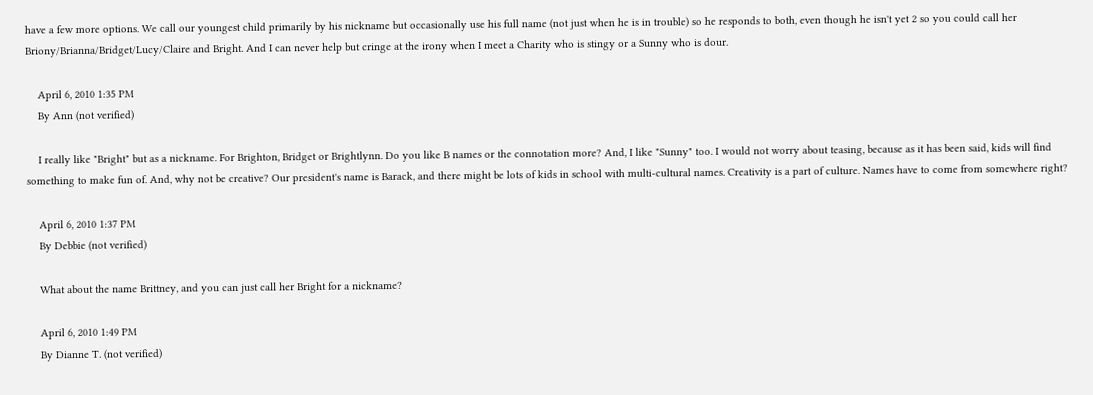have a few more options. We call our youngest child primarily by his nickname but occasionally use his full name (not just when he is in trouble) so he responds to both, even though he isn't yet 2 so you could call her Briony/Brianna/Bridget/Lucy/Claire and Bright. And I can never help but cringe at the irony when I meet a Charity who is stingy or a Sunny who is dour.

    April 6, 2010 1:35 PM
    By Ann (not verified)

    I really like "Bright" but as a nickname. For Brighton, Bridget or Brightlynn. Do you like B names or the connotation more? And, I like "Sunny" too. I would not worry about teasing, because as it has been said, kids will find something to make fun of. And, why not be creative? Our president's name is Barack, and there might be lots of kids in school with multi-cultural names. Creativity is a part of culture. Names have to come from somewhere right?

    April 6, 2010 1:37 PM
    By Debbie (not verified)

    What about the name Brittney, and you can just call her Bright for a nickname?

    April 6, 2010 1:49 PM
    By Dianne T. (not verified)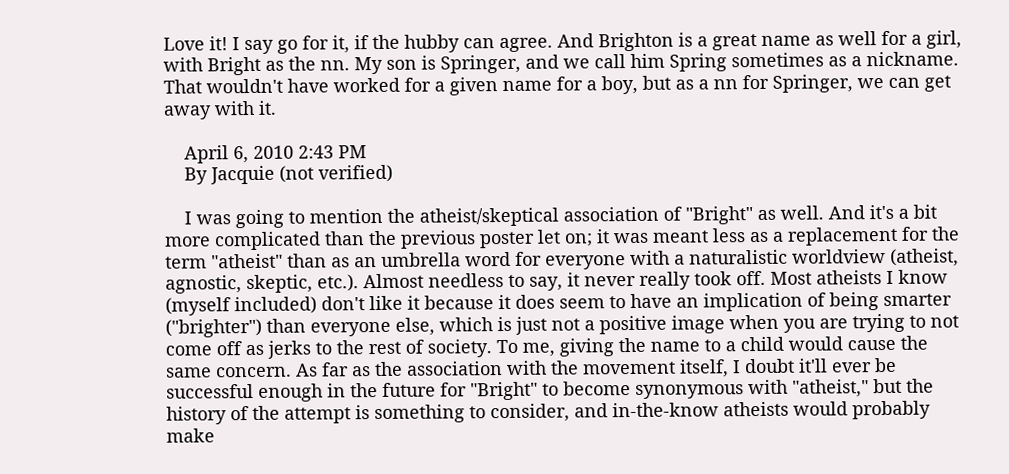Love it! I say go for it, if the hubby can agree. And Brighton is a great name as well for a girl, with Bright as the nn. My son is Springer, and we call him Spring sometimes as a nickname. That wouldn't have worked for a given name for a boy, but as a nn for Springer, we can get away with it.

    April 6, 2010 2:43 PM
    By Jacquie (not verified)

    I was going to mention the atheist/skeptical association of "Bright" as well. And it's a bit more complicated than the previous poster let on; it was meant less as a replacement for the term "atheist" than as an umbrella word for everyone with a naturalistic worldview (atheist, agnostic, skeptic, etc.). Almost needless to say, it never really took off. Most atheists I know (myself included) don't like it because it does seem to have an implication of being smarter ("brighter") than everyone else, which is just not a positive image when you are trying to not come off as jerks to the rest of society. To me, giving the name to a child would cause the same concern. As far as the association with the movement itself, I doubt it'll ever be successful enough in the future for "Bright" to become synonymous with "atheist," but the history of the attempt is something to consider, and in-the-know atheists would probably make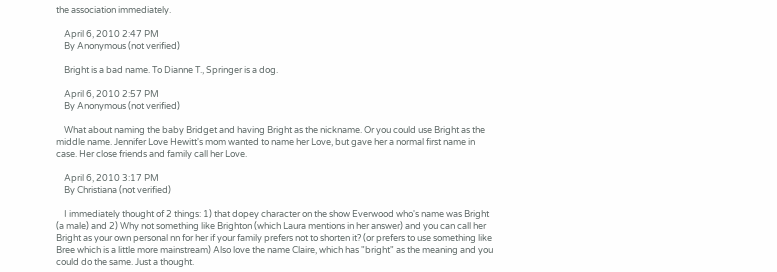the association immediately.

    April 6, 2010 2:47 PM
    By Anonymous (not verified)

    Bright is a bad name. To Dianne T., Springer is a dog.

    April 6, 2010 2:57 PM
    By Anonymous (not verified)

    What about naming the baby Bridget and having Bright as the nickname. Or you could use Bright as the middle name. Jennifer Love Hewitt's mom wanted to name her Love, but gave her a normal first name in case. Her close friends and family call her Love.

    April 6, 2010 3:17 PM
    By Christiana (not verified)

    I immediately thought of 2 things: 1) that dopey character on the show Everwood who's name was Bright (a male) and 2) Why not something like Brighton (which Laura mentions in her answer) and you can call her Bright as your own personal nn for her if your family prefers not to shorten it? (or prefers to use something like Bree which is a little more mainstream) Also love the name Claire, which has "bright" as the meaning and you could do the same. Just a thought.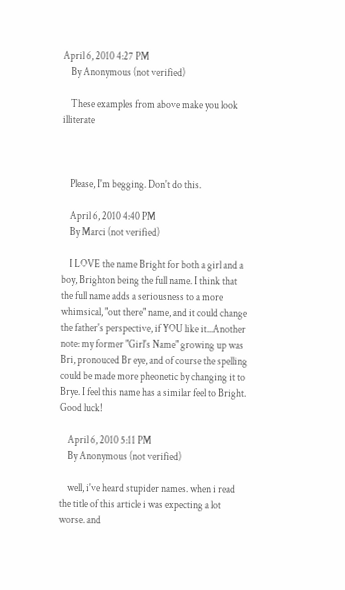April 6, 2010 4:27 PM
    By Anonymous (not verified)

    These examples from above make you look illiterate



    Please, I'm begging. Don't do this.

    April 6, 2010 4:40 PM
    By Marci (not verified)

    I LOVE the name Bright for both a girl and a boy, Brighton being the full name. I think that the full name adds a seriousness to a more whimsical, "out there" name, and it could change the father's perspective, if YOU like it...Another note: my former "Girl's Name" growing up was Bri, pronouced Br eye, and of course the spelling could be made more pheonetic by changing it to Brye. I feel this name has a similar feel to Bright. Good luck!

    April 6, 2010 5:11 PM
    By Anonymous (not verified)

    well, i've heard stupider names. when i read the title of this article i was expecting a lot worse. and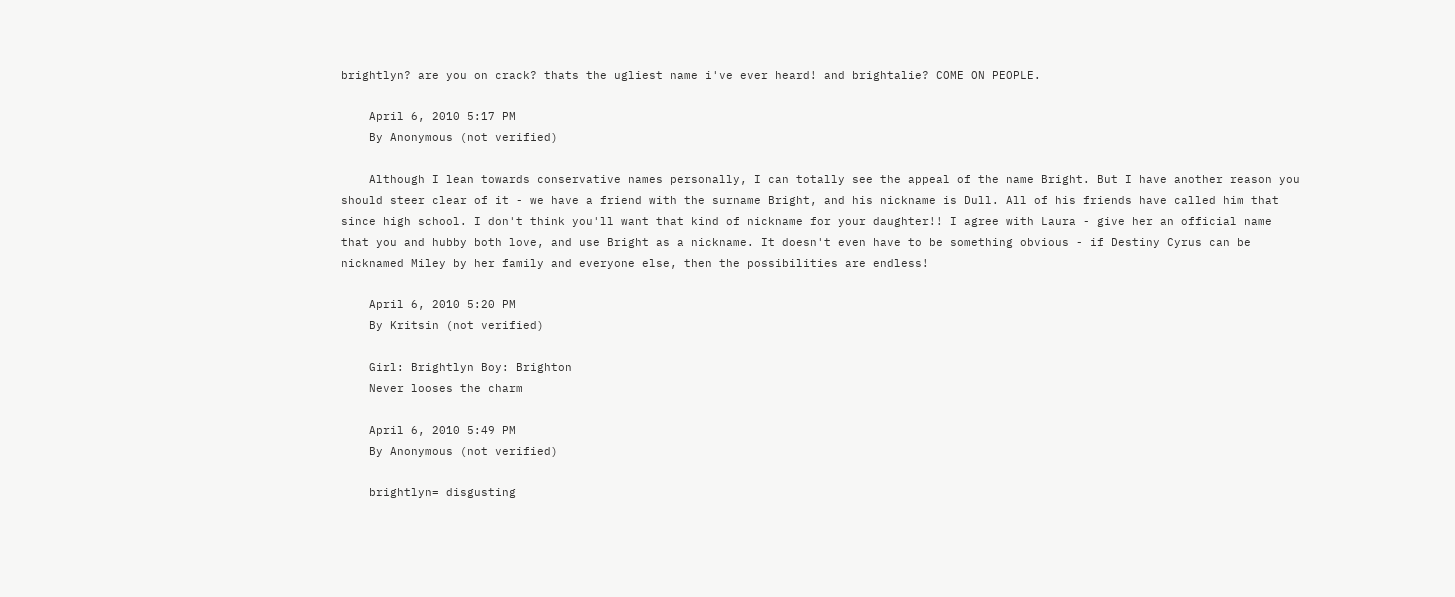brightlyn? are you on crack? thats the ugliest name i've ever heard! and brightalie? COME ON PEOPLE.

    April 6, 2010 5:17 PM
    By Anonymous (not verified)

    Although I lean towards conservative names personally, I can totally see the appeal of the name Bright. But I have another reason you should steer clear of it - we have a friend with the surname Bright, and his nickname is Dull. All of his friends have called him that since high school. I don't think you'll want that kind of nickname for your daughter!! I agree with Laura - give her an official name that you and hubby both love, and use Bright as a nickname. It doesn't even have to be something obvious - if Destiny Cyrus can be nicknamed Miley by her family and everyone else, then the possibilities are endless!

    April 6, 2010 5:20 PM
    By Kritsin (not verified)

    Girl: Brightlyn Boy: Brighton
    Never looses the charm

    April 6, 2010 5:49 PM
    By Anonymous (not verified)

    brightlyn= disgusting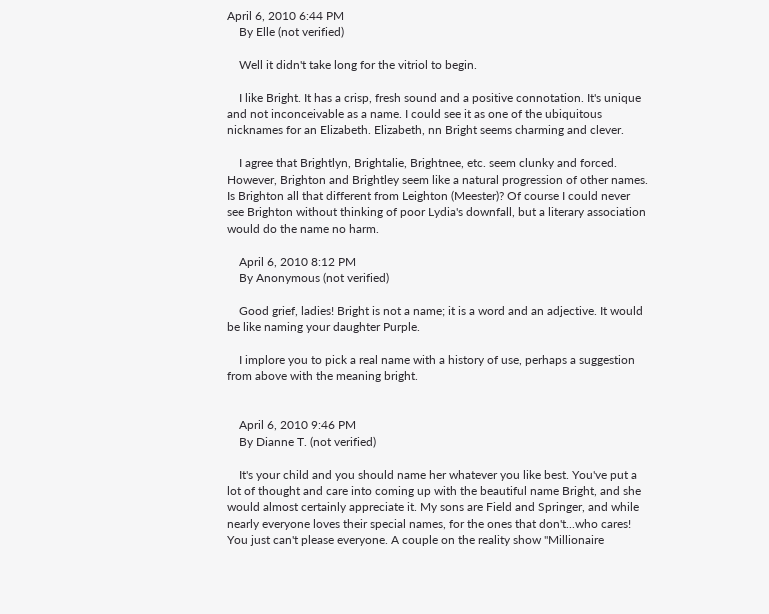April 6, 2010 6:44 PM
    By Elle (not verified)

    Well it didn't take long for the vitriol to begin.

    I like Bright. It has a crisp, fresh sound and a positive connotation. It's unique and not inconceivable as a name. I could see it as one of the ubiquitous nicknames for an Elizabeth. Elizabeth, nn Bright seems charming and clever.

    I agree that Brightlyn, Brightalie, Brightnee, etc. seem clunky and forced. However, Brighton and Brightley seem like a natural progression of other names. Is Brighton all that different from Leighton (Meester)? Of course I could never see Brighton without thinking of poor Lydia's downfall, but a literary association would do the name no harm.

    April 6, 2010 8:12 PM
    By Anonymous (not verified)

    Good grief, ladies! Bright is not a name; it is a word and an adjective. It would be like naming your daughter Purple.

    I implore you to pick a real name with a history of use, perhaps a suggestion from above with the meaning bright.


    April 6, 2010 9:46 PM
    By Dianne T. (not verified)

    It's your child and you should name her whatever you like best. You've put a lot of thought and care into coming up with the beautiful name Bright, and she would almost certainly appreciate it. My sons are Field and Springer, and while nearly everyone loves their special names, for the ones that don't...who cares! You just can't please everyone. A couple on the reality show "Millionaire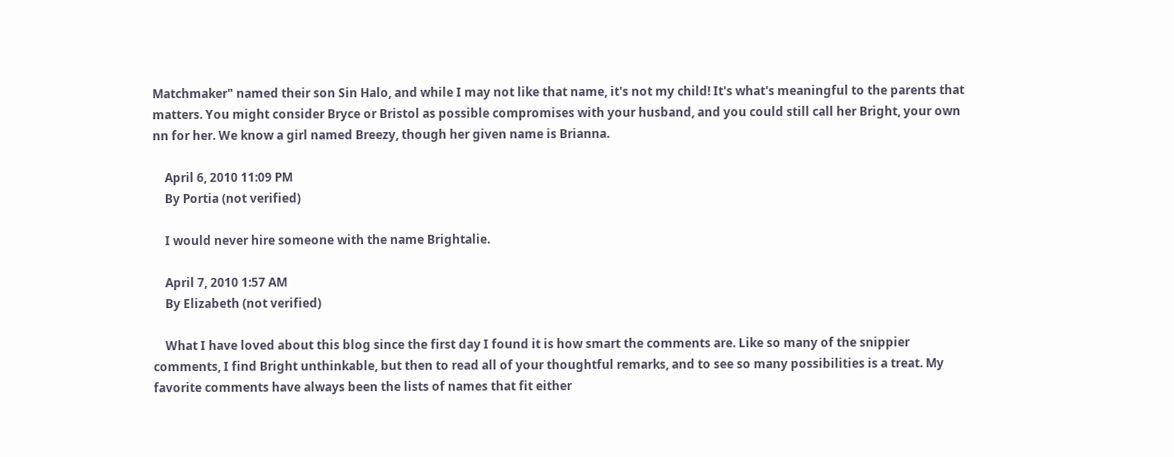Matchmaker" named their son Sin Halo, and while I may not like that name, it's not my child! It's what's meaningful to the parents that matters. You might consider Bryce or Bristol as possible compromises with your husband, and you could still call her Bright, your own nn for her. We know a girl named Breezy, though her given name is Brianna.

    April 6, 2010 11:09 PM
    By Portia (not verified)

    I would never hire someone with the name Brightalie.

    April 7, 2010 1:57 AM
    By Elizabeth (not verified)

    What I have loved about this blog since the first day I found it is how smart the comments are. Like so many of the snippier comments, I find Bright unthinkable, but then to read all of your thoughtful remarks, and to see so many possibilities is a treat. My favorite comments have always been the lists of names that fit either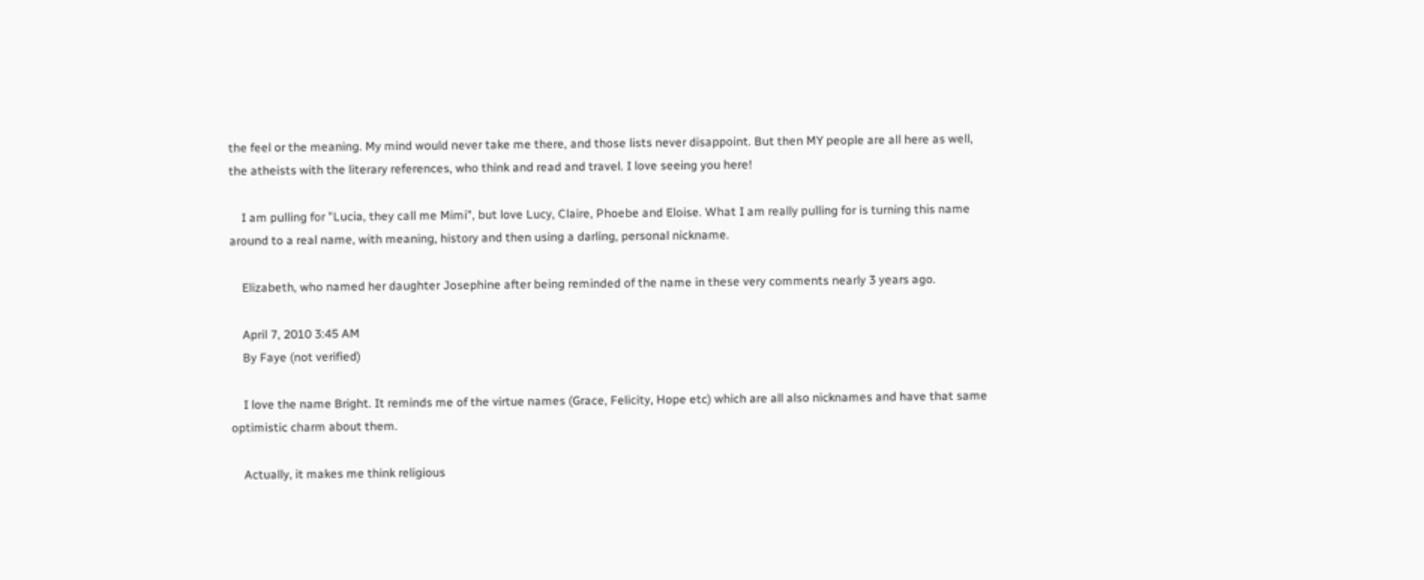the feel or the meaning. My mind would never take me there, and those lists never disappoint. But then MY people are all here as well, the atheists with the literary references, who think and read and travel. I love seeing you here!

    I am pulling for "Lucia, they call me Mimi", but love Lucy, Claire, Phoebe and Eloise. What I am really pulling for is turning this name around to a real name, with meaning, history and then using a darling, personal nickname.

    Elizabeth, who named her daughter Josephine after being reminded of the name in these very comments nearly 3 years ago.

    April 7, 2010 3:45 AM
    By Faye (not verified)

    I love the name Bright. It reminds me of the virtue names (Grace, Felicity, Hope etc) which are all also nicknames and have that same optimistic charm about them.

    Actually, it makes me think religious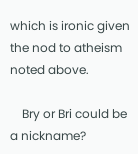which is ironic given the nod to atheism noted above.

    Bry or Bri could be a nickname?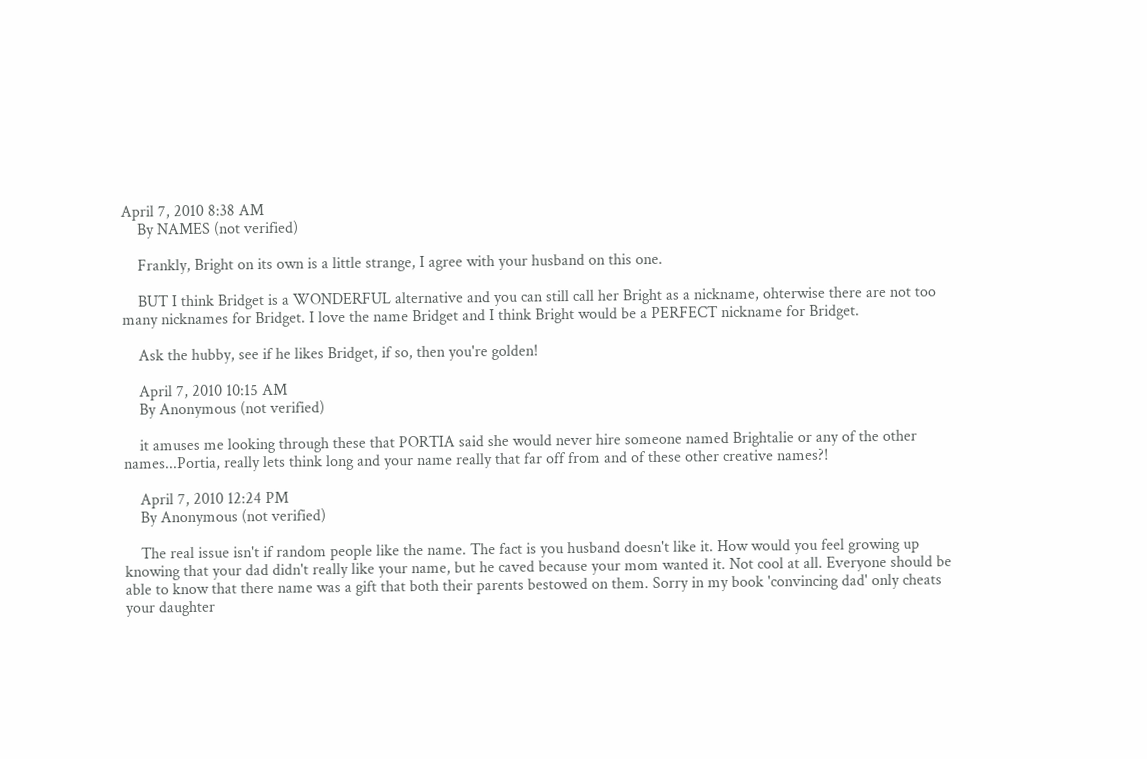April 7, 2010 8:38 AM
    By NAMES (not verified)

    Frankly, Bright on its own is a little strange, I agree with your husband on this one.

    BUT I think Bridget is a WONDERFUL alternative and you can still call her Bright as a nickname, ohterwise there are not too many nicknames for Bridget. I love the name Bridget and I think Bright would be a PERFECT nickname for Bridget.

    Ask the hubby, see if he likes Bridget, if so, then you're golden!

    April 7, 2010 10:15 AM
    By Anonymous (not verified)

    it amuses me looking through these that PORTIA said she would never hire someone named Brightalie or any of the other names...Portia, really lets think long and your name really that far off from and of these other creative names?!

    April 7, 2010 12:24 PM
    By Anonymous (not verified)

    The real issue isn't if random people like the name. The fact is you husband doesn't like it. How would you feel growing up knowing that your dad didn't really like your name, but he caved because your mom wanted it. Not cool at all. Everyone should be able to know that there name was a gift that both their parents bestowed on them. Sorry in my book 'convincing dad' only cheats your daughter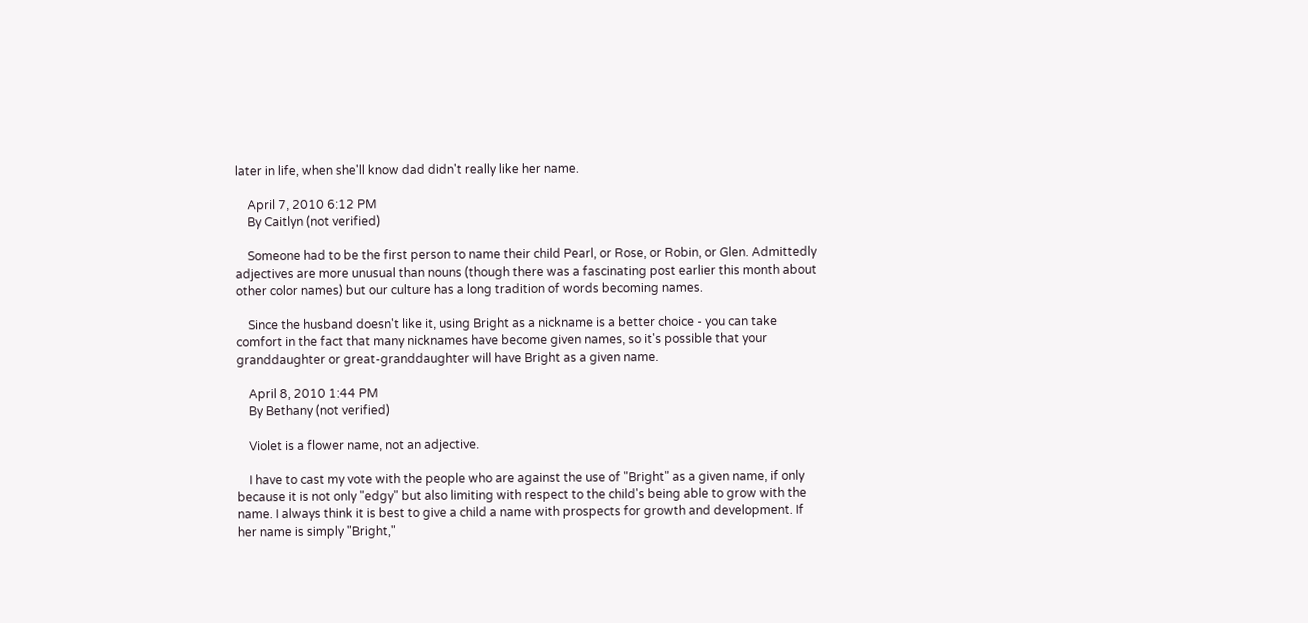later in life, when she'll know dad didn't really like her name.

    April 7, 2010 6:12 PM
    By Caitlyn (not verified)

    Someone had to be the first person to name their child Pearl, or Rose, or Robin, or Glen. Admittedly adjectives are more unusual than nouns (though there was a fascinating post earlier this month about other color names) but our culture has a long tradition of words becoming names.

    Since the husband doesn't like it, using Bright as a nickname is a better choice - you can take comfort in the fact that many nicknames have become given names, so it's possible that your granddaughter or great-granddaughter will have Bright as a given name.

    April 8, 2010 1:44 PM
    By Bethany (not verified)

    Violet is a flower name, not an adjective.

    I have to cast my vote with the people who are against the use of "Bright" as a given name, if only because it is not only "edgy" but also limiting with respect to the child's being able to grow with the name. I always think it is best to give a child a name with prospects for growth and development. If her name is simply "Bright,"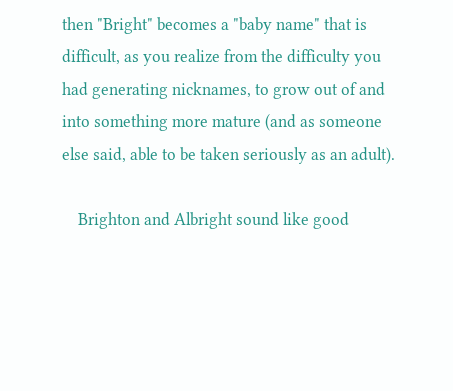then "Bright" becomes a "baby name" that is difficult, as you realize from the difficulty you had generating nicknames, to grow out of and into something more mature (and as someone else said, able to be taken seriously as an adult).

    Brighton and Albright sound like good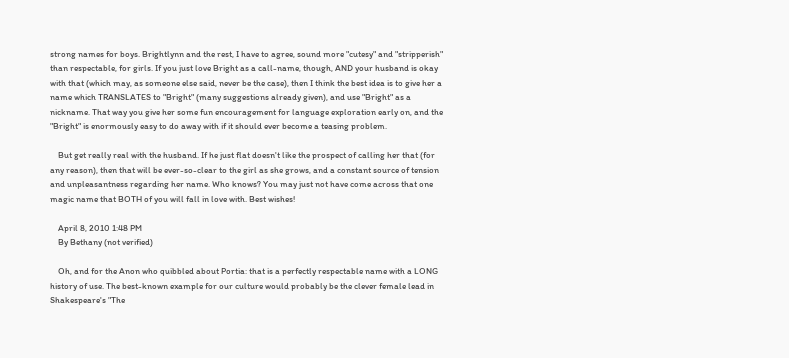strong names for boys. Brightlynn and the rest, I have to agree, sound more "cutesy" and "stripperish" than respectable, for girls. If you just love Bright as a call-name, though, AND your husband is okay with that (which may, as someone else said, never be the case), then I think the best idea is to give her a name which TRANSLATES to "Bright" (many suggestions already given), and use "Bright" as a nickname. That way you give her some fun encouragement for language exploration early on, and the "Bright" is enormously easy to do away with if it should ever become a teasing problem.

    But get really real with the husband. If he just flat doesn't like the prospect of calling her that (for any reason), then that will be ever-so-clear to the girl as she grows, and a constant source of tension and unpleasantness regarding her name. Who knows? You may just not have come across that one magic name that BOTH of you will fall in love with. Best wishes!

    April 8, 2010 1:48 PM
    By Bethany (not verified)

    Oh, and for the Anon who quibbled about Portia: that is a perfectly respectable name with a LONG history of use. The best-known example for our culture would probably be the clever female lead in Shakespeare's "The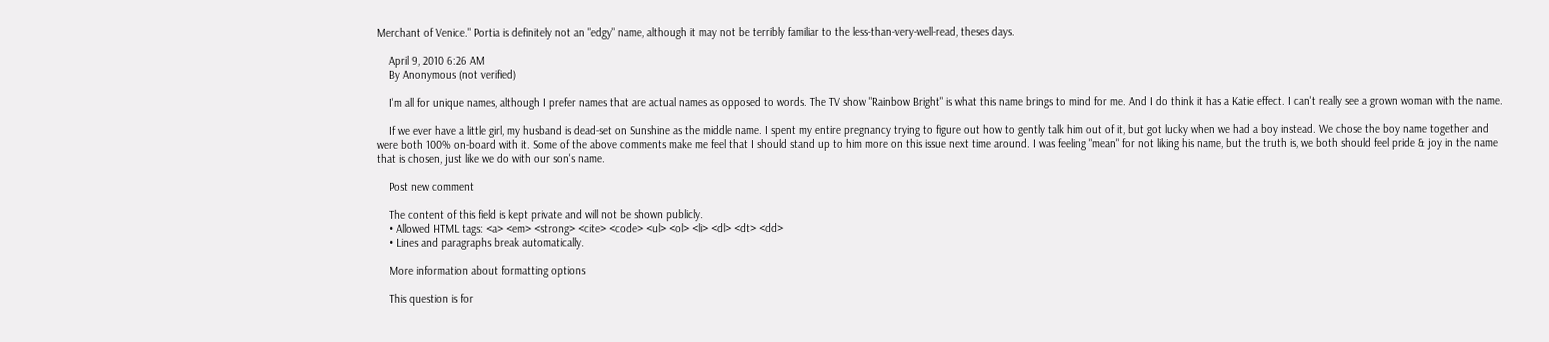Merchant of Venice." Portia is definitely not an "edgy" name, although it may not be terribly familiar to the less-than-very-well-read, theses days.

    April 9, 2010 6:26 AM
    By Anonymous (not verified)

    I'm all for unique names, although I prefer names that are actual names as opposed to words. The TV show "Rainbow Bright" is what this name brings to mind for me. And I do think it has a Katie effect. I can't really see a grown woman with the name.

    If we ever have a little girl, my husband is dead-set on Sunshine as the middle name. I spent my entire pregnancy trying to figure out how to gently talk him out of it, but got lucky when we had a boy instead. We chose the boy name together and were both 100% on-board with it. Some of the above comments make me feel that I should stand up to him more on this issue next time around. I was feeling "mean" for not liking his name, but the truth is, we both should feel pride & joy in the name that is chosen, just like we do with our son's name.

    Post new comment

    The content of this field is kept private and will not be shown publicly.
    • Allowed HTML tags: <a> <em> <strong> <cite> <code> <ul> <ol> <li> <dl> <dt> <dd>
    • Lines and paragraphs break automatically.

    More information about formatting options

    This question is for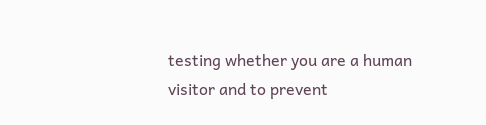testing whether you are a human visitor and to prevent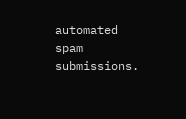automated spam submissions.